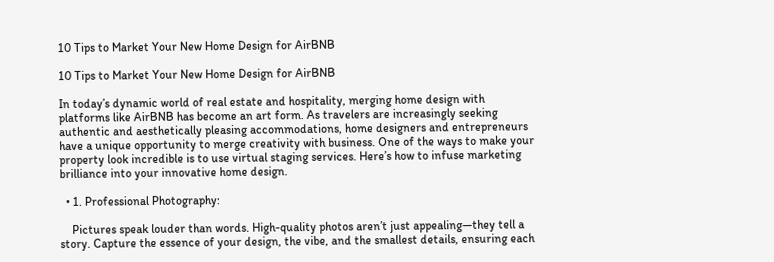10 Tips to Market Your New Home Design for AirBNB

10 Tips to Market Your New Home Design for AirBNB

In today’s dynamic world of real estate and hospitality, merging home design with platforms like AirBNB has become an art form. As travelers are increasingly seeking authentic and aesthetically pleasing accommodations, home designers and entrepreneurs have a unique opportunity to merge creativity with business. One of the ways to make your property look incredible is to use virtual staging services. Here’s how to infuse marketing brilliance into your innovative home design.

  • 1. Professional Photography:

    Pictures speak louder than words. High-quality photos aren’t just appealing—they tell a story. Capture the essence of your design, the vibe, and the smallest details, ensuring each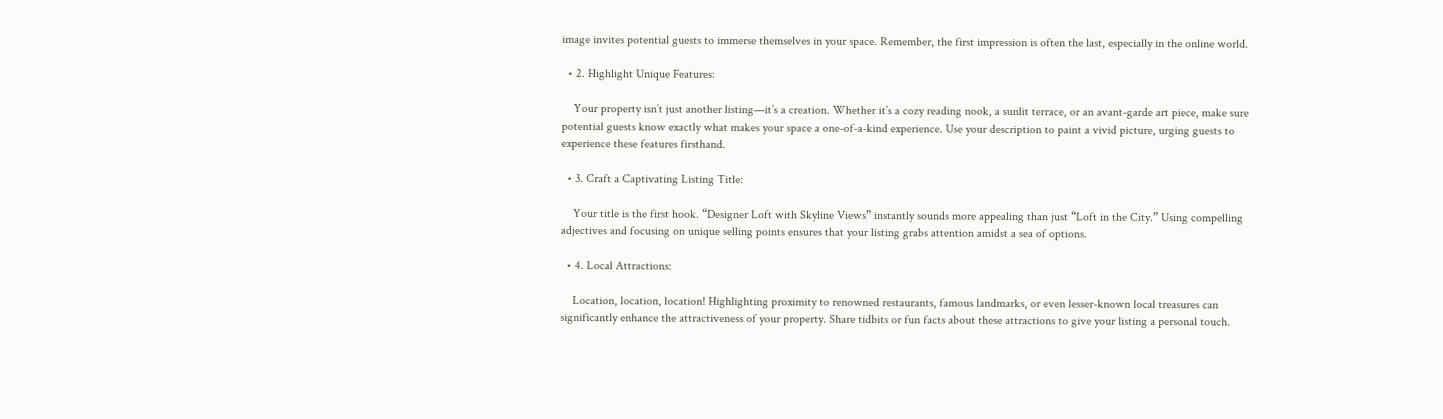image invites potential guests to immerse themselves in your space. Remember, the first impression is often the last, especially in the online world.

  • 2. Highlight Unique Features:

    Your property isn’t just another listing—it’s a creation. Whether it’s a cozy reading nook, a sunlit terrace, or an avant-garde art piece, make sure potential guests know exactly what makes your space a one-of-a-kind experience. Use your description to paint a vivid picture, urging guests to experience these features firsthand.

  • 3. Craft a Captivating Listing Title:

    Your title is the first hook. “Designer Loft with Skyline Views” instantly sounds more appealing than just “Loft in the City.” Using compelling adjectives and focusing on unique selling points ensures that your listing grabs attention amidst a sea of options.

  • 4. Local Attractions:

    Location, location, location! Highlighting proximity to renowned restaurants, famous landmarks, or even lesser-known local treasures can significantly enhance the attractiveness of your property. Share tidbits or fun facts about these attractions to give your listing a personal touch.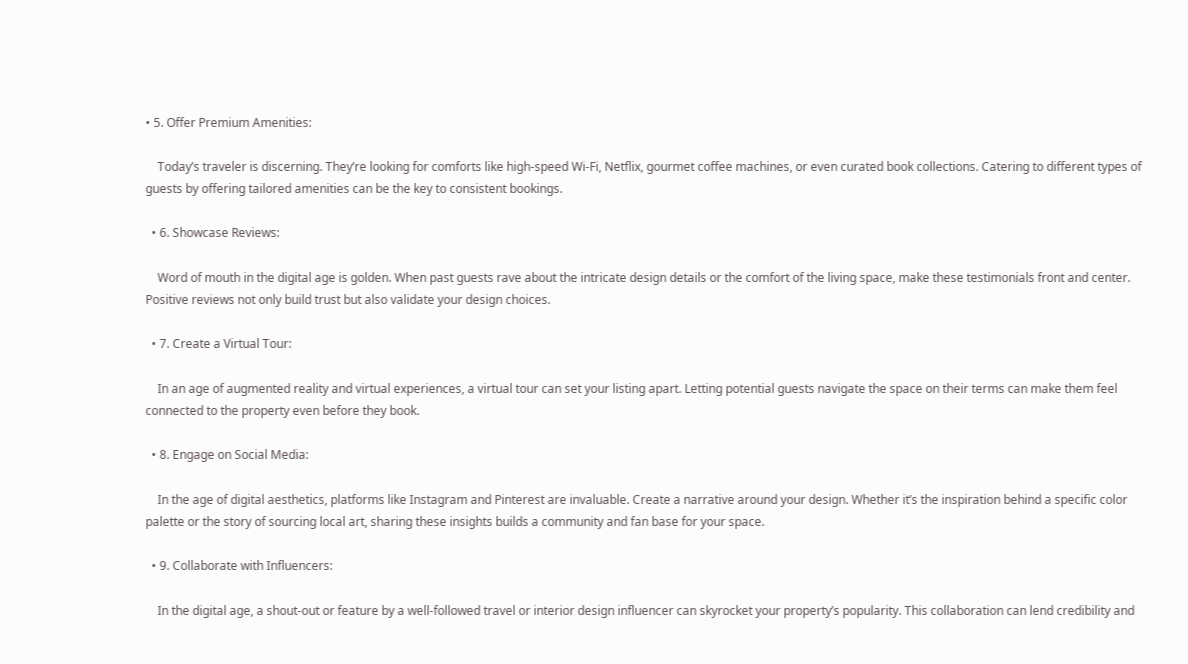• 5. Offer Premium Amenities:

    Today’s traveler is discerning. They’re looking for comforts like high-speed Wi-Fi, Netflix, gourmet coffee machines, or even curated book collections. Catering to different types of guests by offering tailored amenities can be the key to consistent bookings.

  • 6. Showcase Reviews:

    Word of mouth in the digital age is golden. When past guests rave about the intricate design details or the comfort of the living space, make these testimonials front and center. Positive reviews not only build trust but also validate your design choices.

  • 7. Create a Virtual Tour:

    In an age of augmented reality and virtual experiences, a virtual tour can set your listing apart. Letting potential guests navigate the space on their terms can make them feel connected to the property even before they book.

  • 8. Engage on Social Media:

    In the age of digital aesthetics, platforms like Instagram and Pinterest are invaluable. Create a narrative around your design. Whether it’s the inspiration behind a specific color palette or the story of sourcing local art, sharing these insights builds a community and fan base for your space.

  • 9. Collaborate with Influencers:

    In the digital age, a shout-out or feature by a well-followed travel or interior design influencer can skyrocket your property’s popularity. This collaboration can lend credibility and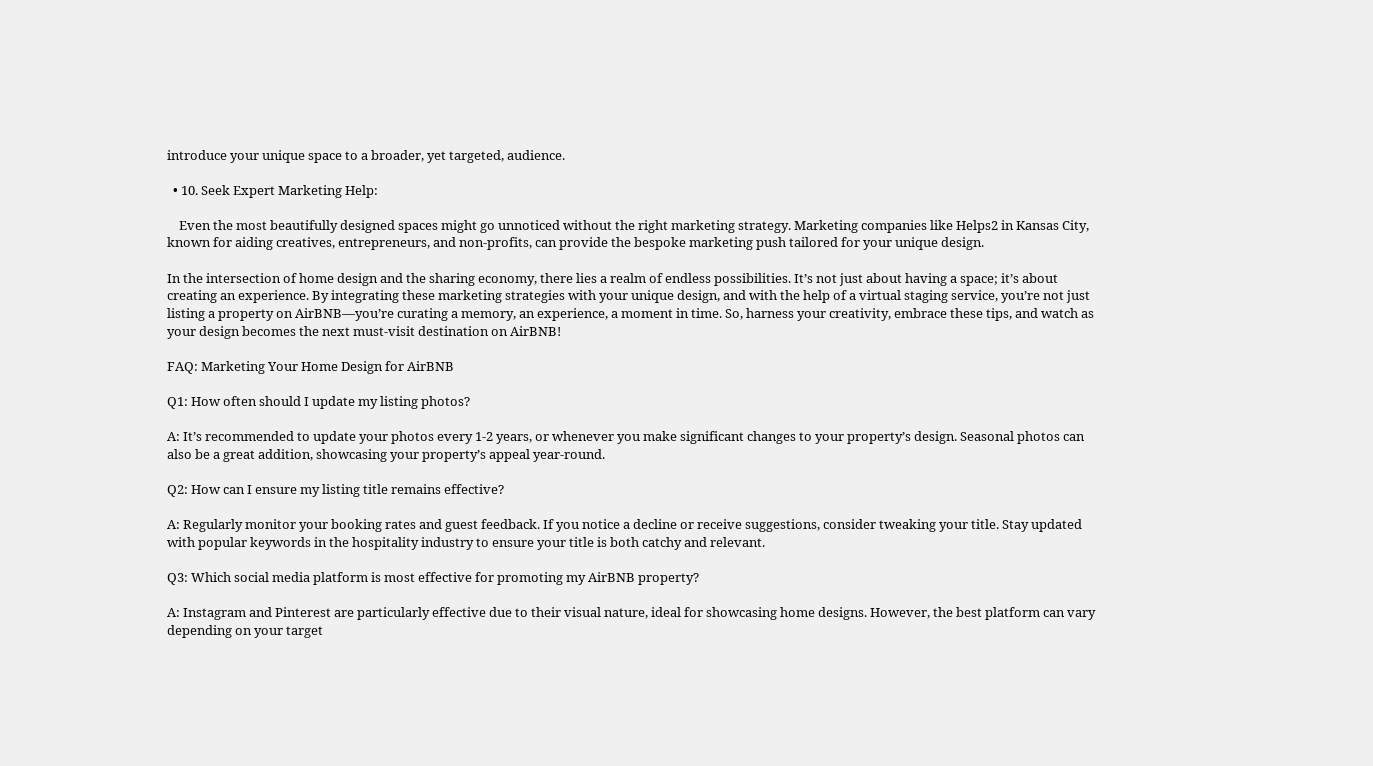introduce your unique space to a broader, yet targeted, audience.

  • 10. Seek Expert Marketing Help:

    Even the most beautifully designed spaces might go unnoticed without the right marketing strategy. Marketing companies like Helps2 in Kansas City, known for aiding creatives, entrepreneurs, and non-profits, can provide the bespoke marketing push tailored for your unique design.

In the intersection of home design and the sharing economy, there lies a realm of endless possibilities. It’s not just about having a space; it’s about creating an experience. By integrating these marketing strategies with your unique design, and with the help of a virtual staging service, you’re not just listing a property on AirBNB—you’re curating a memory, an experience, a moment in time. So, harness your creativity, embrace these tips, and watch as your design becomes the next must-visit destination on AirBNB!

FAQ: Marketing Your Home Design for AirBNB

Q1: How often should I update my listing photos?

A: It’s recommended to update your photos every 1-2 years, or whenever you make significant changes to your property’s design. Seasonal photos can also be a great addition, showcasing your property’s appeal year-round.

Q2: How can I ensure my listing title remains effective?

A: Regularly monitor your booking rates and guest feedback. If you notice a decline or receive suggestions, consider tweaking your title. Stay updated with popular keywords in the hospitality industry to ensure your title is both catchy and relevant.

Q3: Which social media platform is most effective for promoting my AirBNB property?

A: Instagram and Pinterest are particularly effective due to their visual nature, ideal for showcasing home designs. However, the best platform can vary depending on your target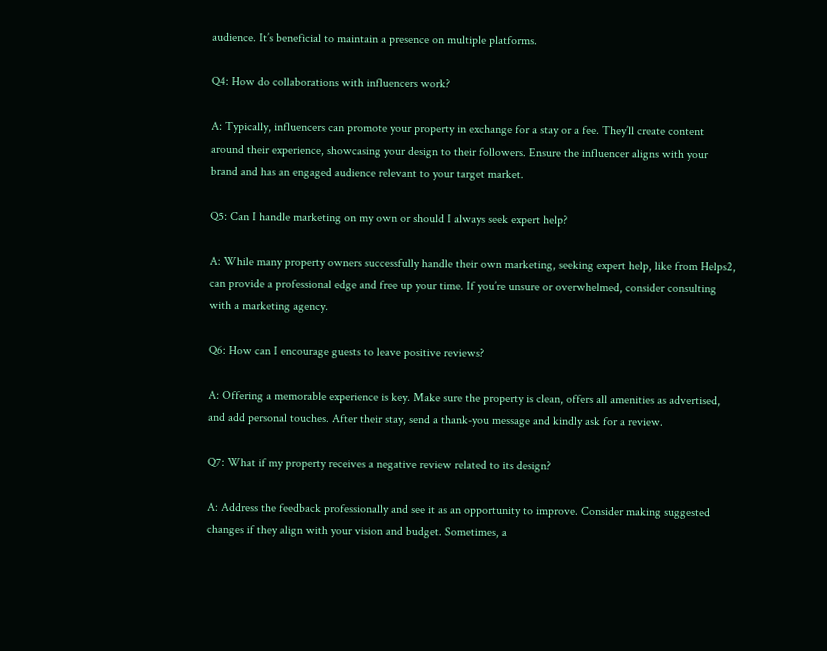audience. It’s beneficial to maintain a presence on multiple platforms.

Q4: How do collaborations with influencers work?

A: Typically, influencers can promote your property in exchange for a stay or a fee. They’ll create content around their experience, showcasing your design to their followers. Ensure the influencer aligns with your brand and has an engaged audience relevant to your target market.

Q5: Can I handle marketing on my own or should I always seek expert help?

A: While many property owners successfully handle their own marketing, seeking expert help, like from Helps2, can provide a professional edge and free up your time. If you’re unsure or overwhelmed, consider consulting with a marketing agency.

Q6: How can I encourage guests to leave positive reviews?

A: Offering a memorable experience is key. Make sure the property is clean, offers all amenities as advertised, and add personal touches. After their stay, send a thank-you message and kindly ask for a review.

Q7: What if my property receives a negative review related to its design?

A: Address the feedback professionally and see it as an opportunity to improve. Consider making suggested changes if they align with your vision and budget. Sometimes, a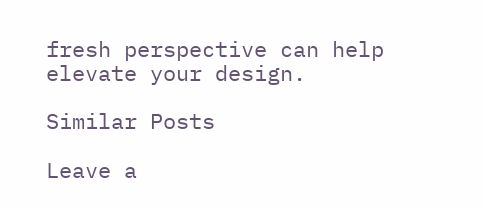fresh perspective can help elevate your design.

Similar Posts

Leave a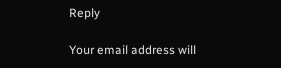Reply

Your email address will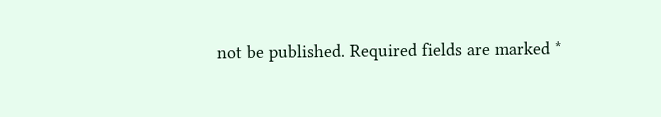not be published. Required fields are marked *